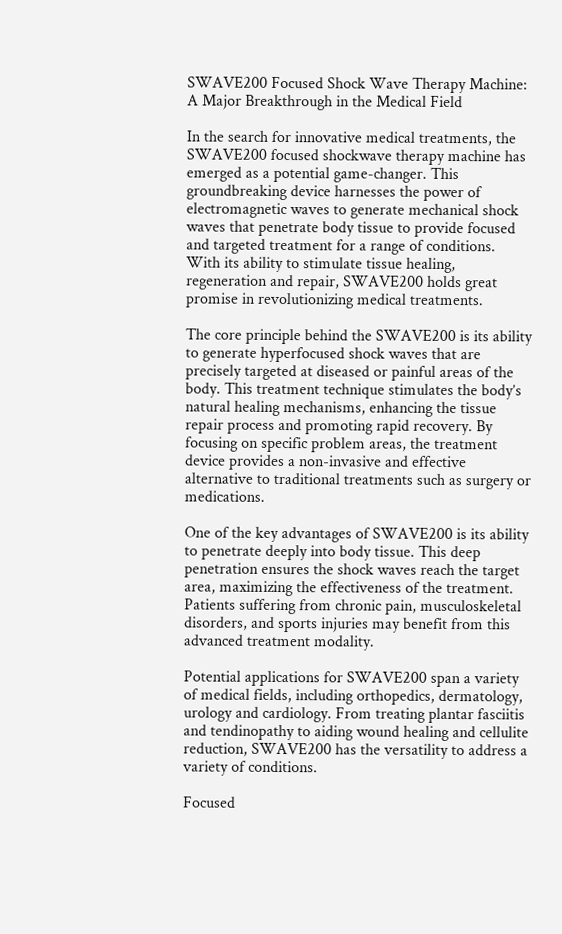SWAVE200 Focused Shock Wave Therapy Machine: A Major Breakthrough in the Medical Field

In the search for innovative medical treatments, the SWAVE200 focused shockwave therapy machine has emerged as a potential game-changer. This groundbreaking device harnesses the power of electromagnetic waves to generate mechanical shock waves that penetrate body tissue to provide focused and targeted treatment for a range of conditions.  With its ability to stimulate tissue healing, regeneration and repair, SWAVE200 holds great promise in revolutionizing medical treatments.

The core principle behind the SWAVE200 is its ability to generate hyperfocused shock waves that are precisely targeted at diseased or painful areas of the body. This treatment technique stimulates the body’s natural healing mechanisms, enhancing the tissue repair process and promoting rapid recovery. By focusing on specific problem areas, the treatment device provides a non-invasive and effective alternative to traditional treatments such as surgery or medications.

One of the key advantages of SWAVE200 is its ability to penetrate deeply into body tissue. This deep penetration ensures the shock waves reach the target area, maximizing the effectiveness of the treatment. Patients suffering from chronic pain, musculoskeletal disorders, and sports injuries may benefit from this advanced treatment modality.

Potential applications for SWAVE200 span a variety of medical fields, including orthopedics, dermatology, urology and cardiology. From treating plantar fasciitis and tendinopathy to aiding wound healing and cellulite reduction, SWAVE200 has the versatility to address a variety of conditions.

Focused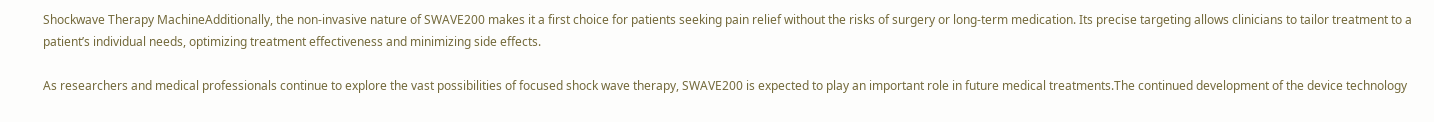Shockwave Therapy MachineAdditionally, the non-invasive nature of SWAVE200 makes it a first choice for patients seeking pain relief without the risks of surgery or long-term medication. Its precise targeting allows clinicians to tailor treatment to a patient’s individual needs, optimizing treatment effectiveness and minimizing side effects.

As researchers and medical professionals continue to explore the vast possibilities of focused shock wave therapy, SWAVE200 is expected to play an important role in future medical treatments.The continued development of the device technology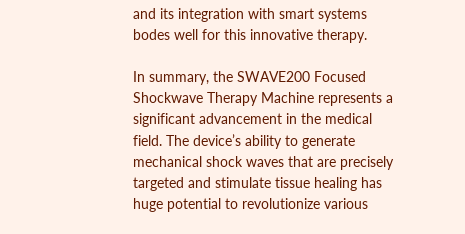and its integration with smart systems bodes well for this innovative therapy.

In summary, the SWAVE200 Focused Shockwave Therapy Machine represents a significant advancement in the medical field. The device’s ability to generate mechanical shock waves that are precisely targeted and stimulate tissue healing has huge potential to revolutionize various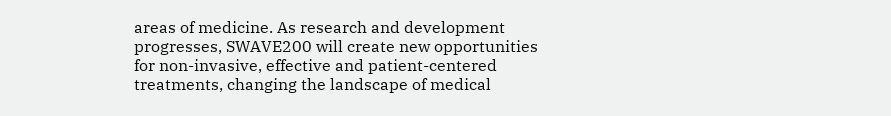areas of medicine. As research and development progresses, SWAVE200 will create new opportunities for non-invasive, effective and patient-centered treatments, changing the landscape of medical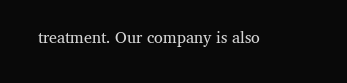treatment. Our company is also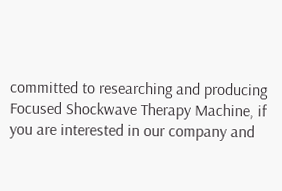committed to researching and producing  Focused Shockwave Therapy Machine, if you are interested in our company and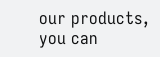our products, you can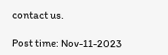contact us.

Post time: Nov-11-2023